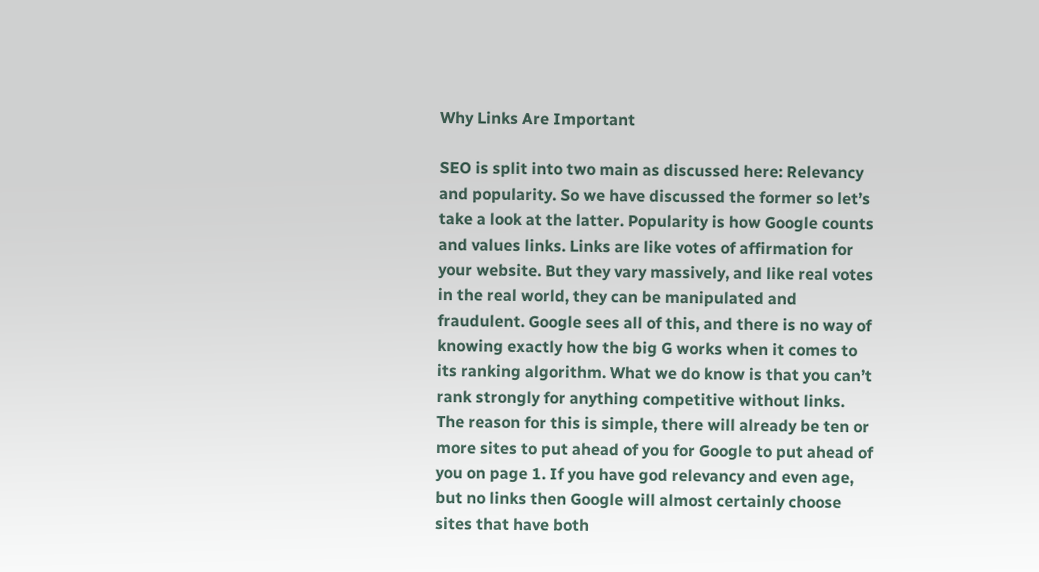Why Links Are Important

SEO is split into two main as discussed here: Relevancy and popularity. So we have discussed the former so let’s take a look at the latter. Popularity is how Google counts and values links. Links are like votes of affirmation for your website. But they vary massively, and like real votes in the real world, they can be manipulated and fraudulent. Google sees all of this, and there is no way of knowing exactly how the big G works when it comes to its ranking algorithm. What we do know is that you can’t rank strongly for anything competitive without links. The reason for this is simple, there will already be ten or more sites to put ahead of you for Google to put ahead of you on page 1. If you have god relevancy and even age, but no links then Google will almost certainly choose sites that have both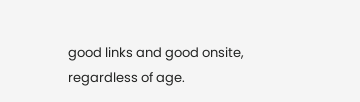good links and good onsite, regardless of age.